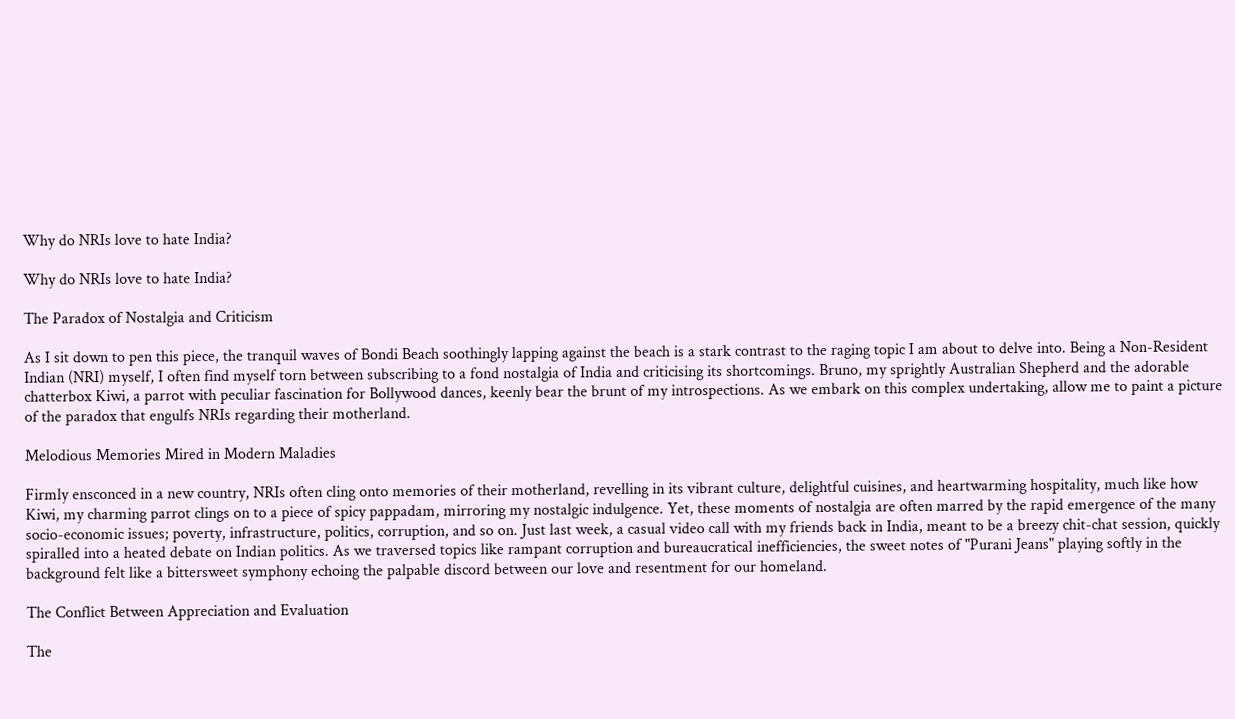Why do NRIs love to hate India?

Why do NRIs love to hate India?

The Paradox of Nostalgia and Criticism

As I sit down to pen this piece, the tranquil waves of Bondi Beach soothingly lapping against the beach is a stark contrast to the raging topic I am about to delve into. Being a Non-Resident Indian (NRI) myself, I often find myself torn between subscribing to a fond nostalgia of India and criticising its shortcomings. Bruno, my sprightly Australian Shepherd and the adorable chatterbox Kiwi, a parrot with peculiar fascination for Bollywood dances, keenly bear the brunt of my introspections. As we embark on this complex undertaking, allow me to paint a picture of the paradox that engulfs NRIs regarding their motherland.

Melodious Memories Mired in Modern Maladies

Firmly ensconced in a new country, NRIs often cling onto memories of their motherland, revelling in its vibrant culture, delightful cuisines, and heartwarming hospitality, much like how Kiwi, my charming parrot clings on to a piece of spicy pappadam, mirroring my nostalgic indulgence. Yet, these moments of nostalgia are often marred by the rapid emergence of the many socio-economic issues; poverty, infrastructure, politics, corruption, and so on. Just last week, a casual video call with my friends back in India, meant to be a breezy chit-chat session, quickly spiralled into a heated debate on Indian politics. As we traversed topics like rampant corruption and bureaucratical inefficiencies, the sweet notes of "Purani Jeans" playing softly in the background felt like a bittersweet symphony echoing the palpable discord between our love and resentment for our homeland.

The Conflict Between Appreciation and Evaluation

The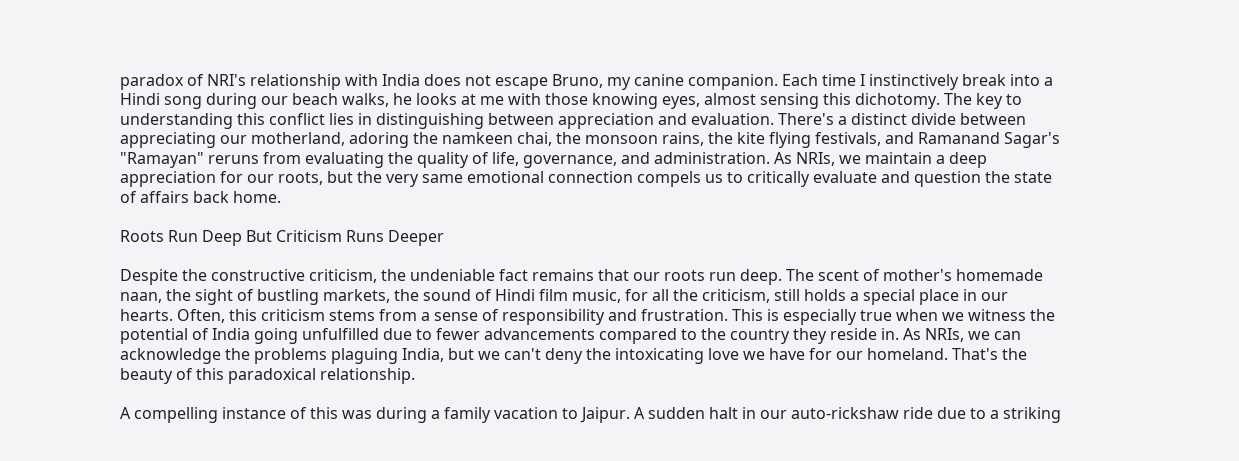paradox of NRI's relationship with India does not escape Bruno, my canine companion. Each time I instinctively break into a Hindi song during our beach walks, he looks at me with those knowing eyes, almost sensing this dichotomy. The key to understanding this conflict lies in distinguishing between appreciation and evaluation. There's a distinct divide between appreciating our motherland, adoring the namkeen chai, the monsoon rains, the kite flying festivals, and Ramanand Sagar's "Ramayan" reruns from evaluating the quality of life, governance, and administration. As NRIs, we maintain a deep appreciation for our roots, but the very same emotional connection compels us to critically evaluate and question the state of affairs back home.

Roots Run Deep But Criticism Runs Deeper

Despite the constructive criticism, the undeniable fact remains that our roots run deep. The scent of mother's homemade naan, the sight of bustling markets, the sound of Hindi film music, for all the criticism, still holds a special place in our hearts. Often, this criticism stems from a sense of responsibility and frustration. This is especially true when we witness the potential of India going unfulfilled due to fewer advancements compared to the country they reside in. As NRIs, we can acknowledge the problems plaguing India, but we can't deny the intoxicating love we have for our homeland. That's the beauty of this paradoxical relationship.

A compelling instance of this was during a family vacation to Jaipur. A sudden halt in our auto-rickshaw ride due to a striking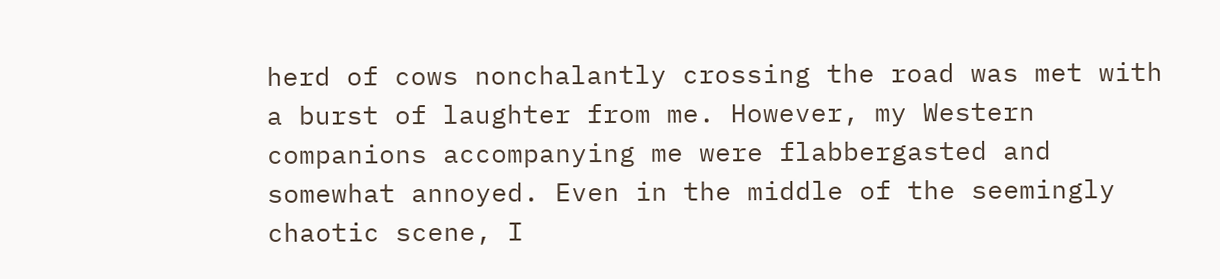herd of cows nonchalantly crossing the road was met with a burst of laughter from me. However, my Western companions accompanying me were flabbergasted and somewhat annoyed. Even in the middle of the seemingly chaotic scene, I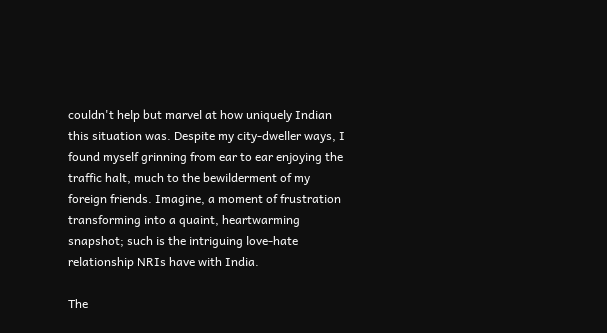couldn't help but marvel at how uniquely Indian this situation was. Despite my city-dweller ways, I found myself grinning from ear to ear enjoying the traffic halt, much to the bewilderment of my foreign friends. Imagine, a moment of frustration transforming into a quaint, heartwarming snapshot; such is the intriguing love-hate relationship NRIs have with India.

The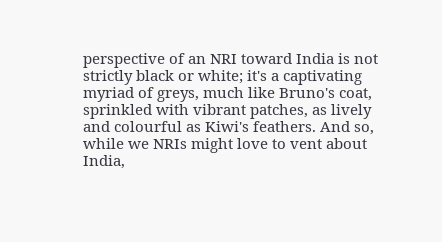perspective of an NRI toward India is not strictly black or white; it's a captivating myriad of greys, much like Bruno's coat, sprinkled with vibrant patches, as lively and colourful as Kiwi's feathers. And so, while we NRIs might love to vent about India,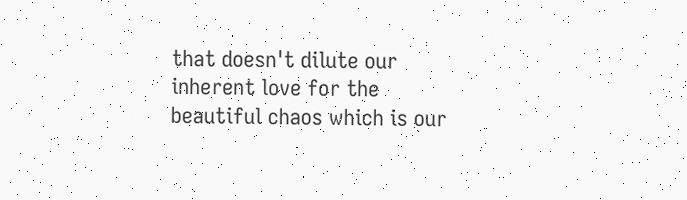that doesn't dilute our inherent love for the beautiful chaos which is our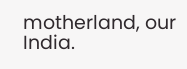motherland, our India.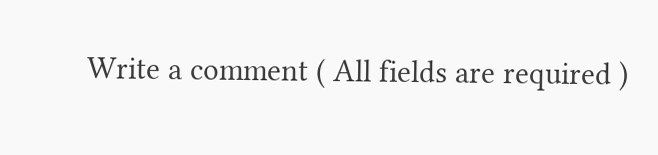Write a comment ( All fields are required )